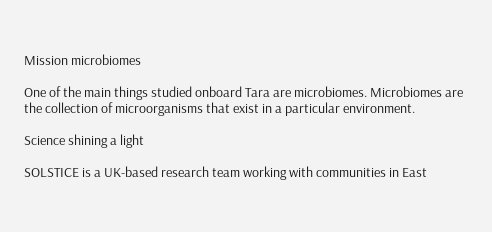Mission microbiomes

One of the main things studied onboard Tara are microbiomes. Microbiomes are the collection of microorganisms that exist in a particular environment.

Science shining a light

SOLSTICE is a UK-based research team working with communities in East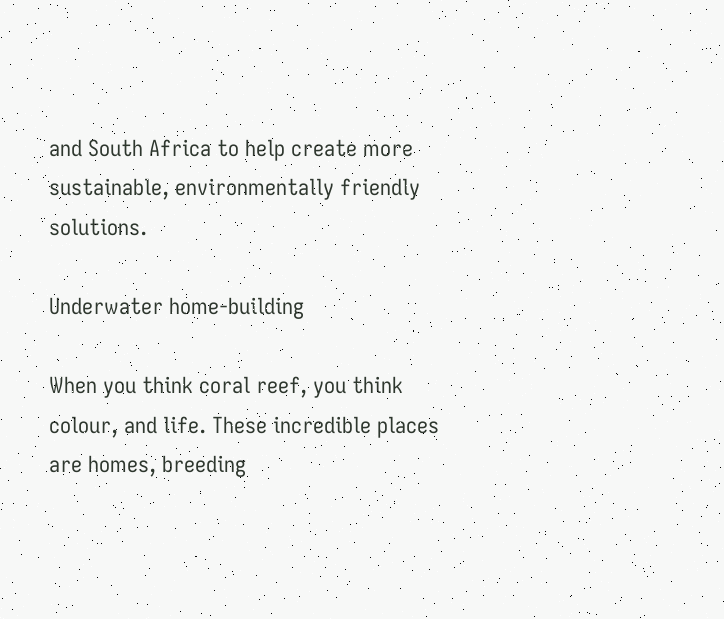and South Africa to help create more sustainable, environmentally friendly solutions.

Underwater home-building

When you think coral reef, you think colour, and life. These incredible places are homes, breeding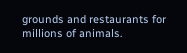grounds and restaurants for millions of animals.